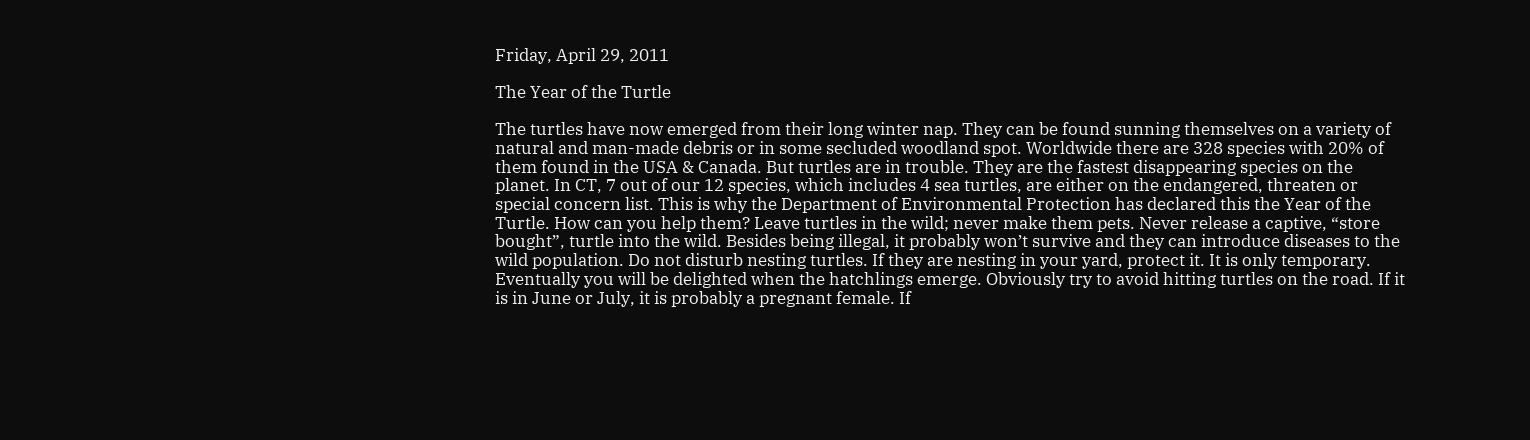Friday, April 29, 2011

The Year of the Turtle

The turtles have now emerged from their long winter nap. They can be found sunning themselves on a variety of natural and man-made debris or in some secluded woodland spot. Worldwide there are 328 species with 20% of them found in the USA & Canada. But turtles are in trouble. They are the fastest disappearing species on the planet. In CT, 7 out of our 12 species, which includes 4 sea turtles, are either on the endangered, threaten or special concern list. This is why the Department of Environmental Protection has declared this the Year of the Turtle. How can you help them? Leave turtles in the wild; never make them pets. Never release a captive, “store bought”, turtle into the wild. Besides being illegal, it probably won’t survive and they can introduce diseases to the wild population. Do not disturb nesting turtles. If they are nesting in your yard, protect it. It is only temporary. Eventually you will be delighted when the hatchlings emerge. Obviously try to avoid hitting turtles on the road. If it is in June or July, it is probably a pregnant female. If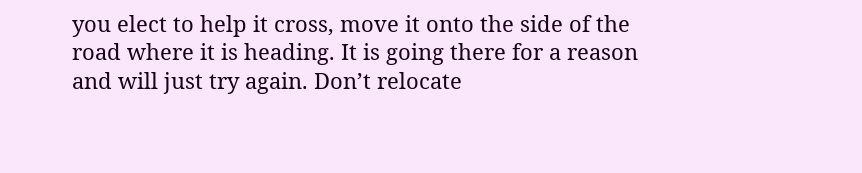you elect to help it cross, move it onto the side of the road where it is heading. It is going there for a reason and will just try again. Don’t relocate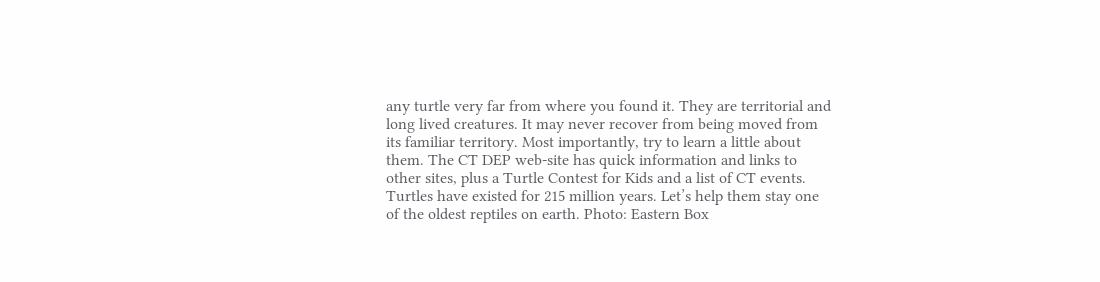any turtle very far from where you found it. They are territorial and long lived creatures. It may never recover from being moved from its familiar territory. Most importantly, try to learn a little about them. The CT DEP web-site has quick information and links to other sites, plus a Turtle Contest for Kids and a list of CT events. Turtles have existed for 215 million years. Let’s help them stay one of the oldest reptiles on earth. Photo: Eastern Box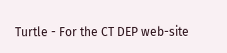Turtle - For the CT DEP web-site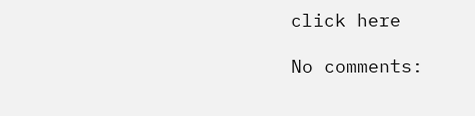click here

No comments: